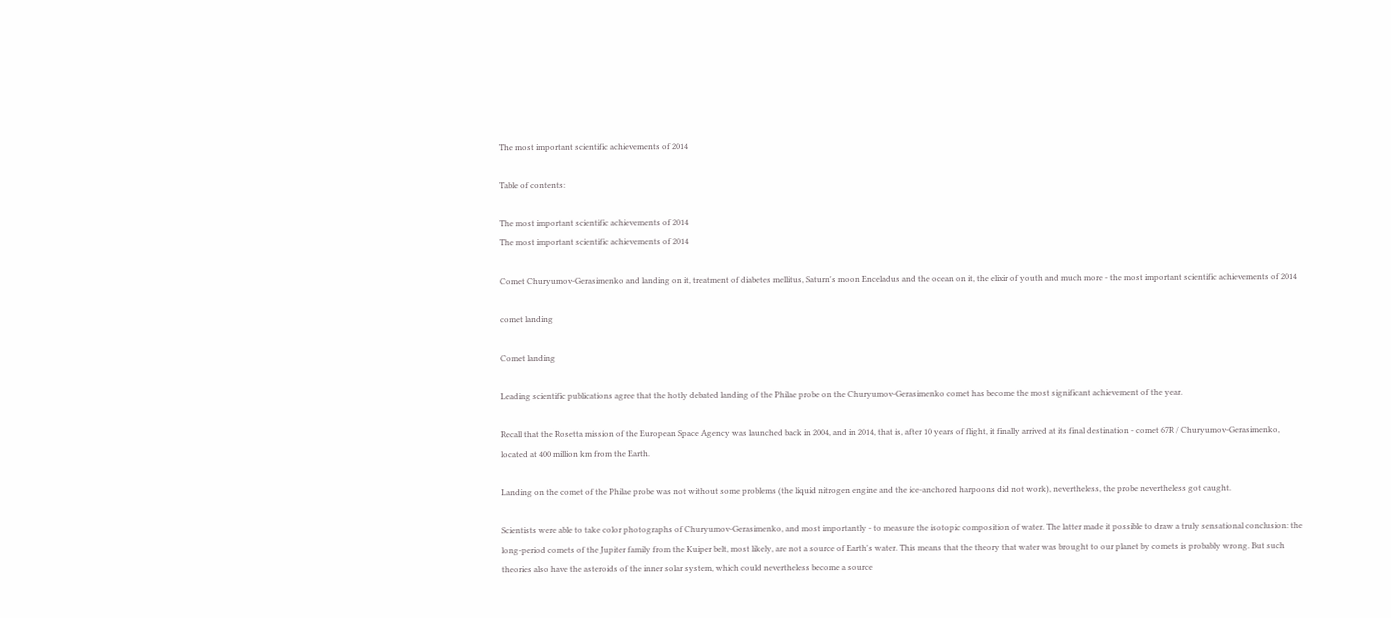The most important scientific achievements of 2014

Table of contents:

The most important scientific achievements of 2014
The most important scientific achievements of 2014

Comet Churyumov-Gerasimenko and landing on it, treatment of diabetes mellitus, Saturn's moon Enceladus and the ocean on it, the elixir of youth and much more - the most important scientific achievements of 2014

comet landing

Comet landing

Leading scientific publications agree that the hotly debated landing of the Philae probe on the Churyumov-Gerasimenko comet has become the most significant achievement of the year.

Recall that the Rosetta mission of the European Space Agency was launched back in 2004, and in 2014, that is, after 10 years of flight, it finally arrived at its final destination - comet 67R / Churyumov-Gerasimenko, located at 400 million km from the Earth.

Landing on the comet of the Philae probe was not without some problems (the liquid nitrogen engine and the ice-anchored harpoons did not work), nevertheless, the probe nevertheless got caught.

Scientists were able to take color photographs of Churyumov-Gerasimenko, and most importantly - to measure the isotopic composition of water. The latter made it possible to draw a truly sensational conclusion: the long-period comets of the Jupiter family from the Kuiper belt, most likely, are not a source of Earth's water. This means that the theory that water was brought to our planet by comets is probably wrong. But such theories also have the asteroids of the inner solar system, which could nevertheless become a source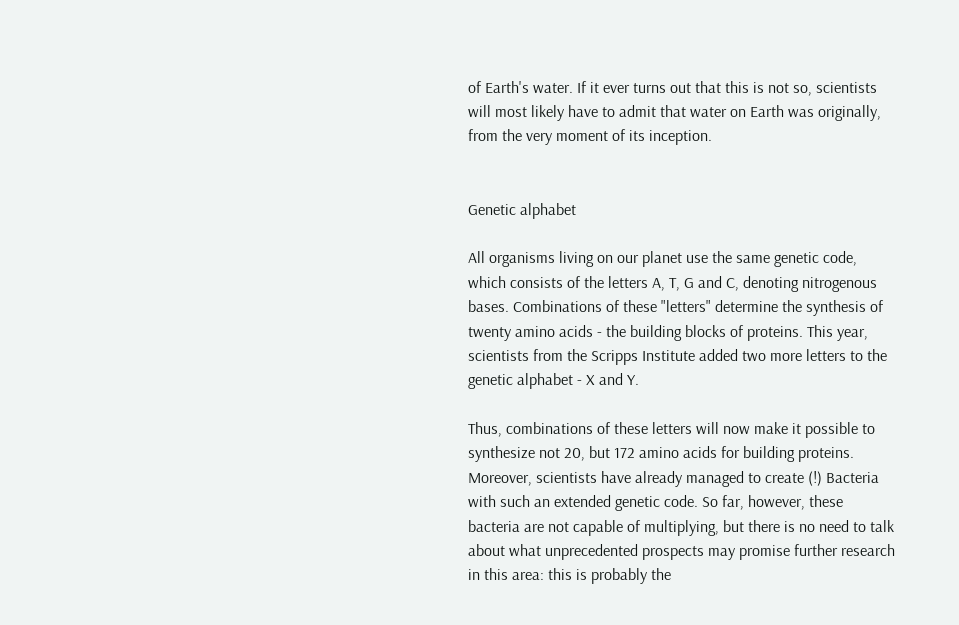of Earth's water. If it ever turns out that this is not so, scientists will most likely have to admit that water on Earth was originally, from the very moment of its inception.


Genetic alphabet

All organisms living on our planet use the same genetic code, which consists of the letters A, T, G and C, denoting nitrogenous bases. Combinations of these "letters" determine the synthesis of twenty amino acids - the building blocks of proteins. This year, scientists from the Scripps Institute added two more letters to the genetic alphabet - X and Y.

Thus, combinations of these letters will now make it possible to synthesize not 20, but 172 amino acids for building proteins. Moreover, scientists have already managed to create (!) Bacteria with such an extended genetic code. So far, however, these bacteria are not capable of multiplying, but there is no need to talk about what unprecedented prospects may promise further research in this area: this is probably the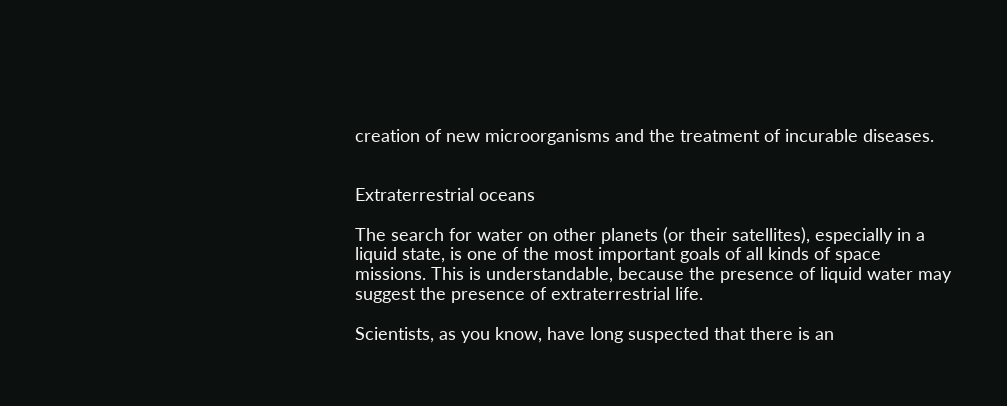creation of new microorganisms and the treatment of incurable diseases.


Extraterrestrial oceans

The search for water on other planets (or their satellites), especially in a liquid state, is one of the most important goals of all kinds of space missions. This is understandable, because the presence of liquid water may suggest the presence of extraterrestrial life.

Scientists, as you know, have long suspected that there is an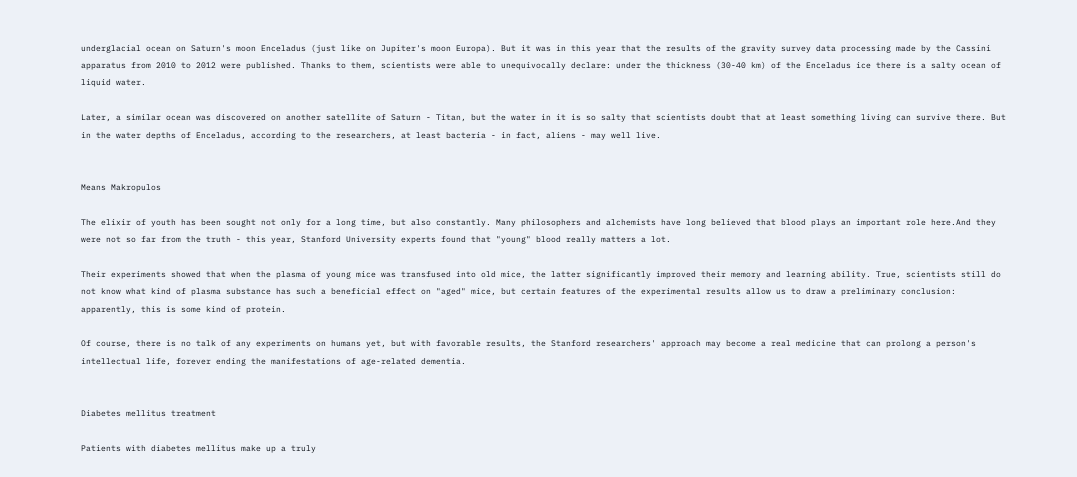underglacial ocean on Saturn's moon Enceladus (just like on Jupiter's moon Europa). But it was in this year that the results of the gravity survey data processing made by the Cassini apparatus from 2010 to 2012 were published. Thanks to them, scientists were able to unequivocally declare: under the thickness (30-40 km) of the Enceladus ice there is a salty ocean of liquid water.

Later, a similar ocean was discovered on another satellite of Saturn - Titan, but the water in it is so salty that scientists doubt that at least something living can survive there. But in the water depths of Enceladus, according to the researchers, at least bacteria - in fact, aliens - may well live.


Means Makropulos

The elixir of youth has been sought not only for a long time, but also constantly. Many philosophers and alchemists have long believed that blood plays an important role here.And they were not so far from the truth - this year, Stanford University experts found that "young" blood really matters a lot.

Their experiments showed that when the plasma of young mice was transfused into old mice, the latter significantly improved their memory and learning ability. True, scientists still do not know what kind of plasma substance has such a beneficial effect on "aged" mice, but certain features of the experimental results allow us to draw a preliminary conclusion: apparently, this is some kind of protein.

Of course, there is no talk of any experiments on humans yet, but with favorable results, the Stanford researchers' approach may become a real medicine that can prolong a person's intellectual life, forever ending the manifestations of age-related dementia.


Diabetes mellitus treatment

Patients with diabetes mellitus make up a truly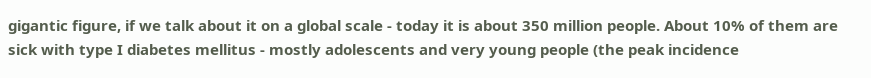gigantic figure, if we talk about it on a global scale - today it is about 350 million people. About 10% of them are sick with type I diabetes mellitus - mostly adolescents and very young people (the peak incidence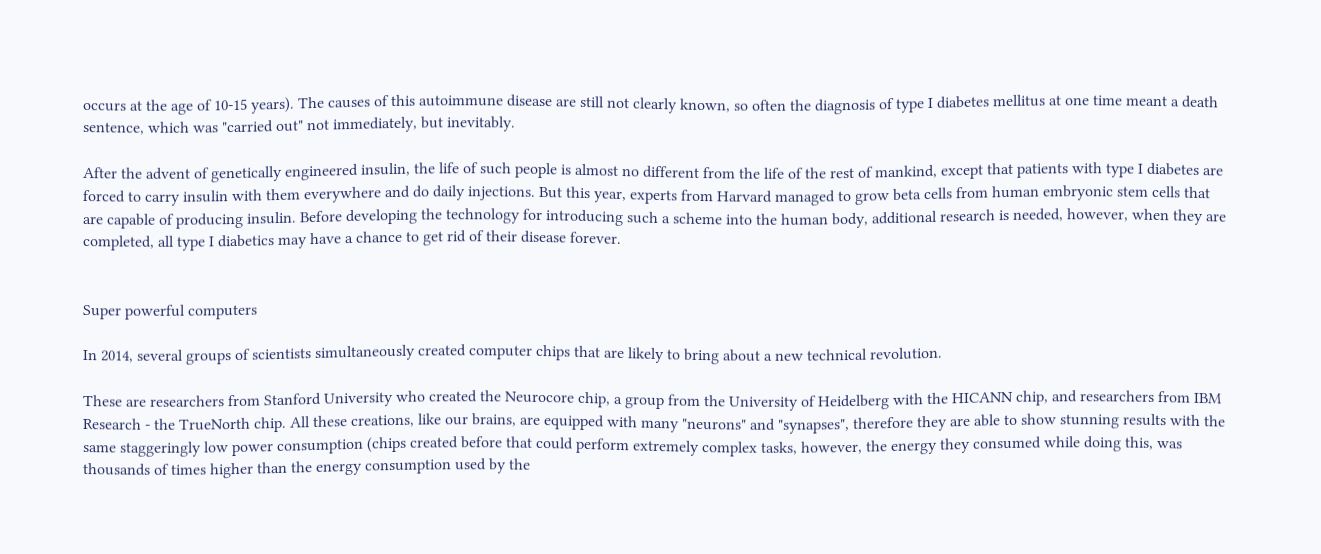occurs at the age of 10-15 years). The causes of this autoimmune disease are still not clearly known, so often the diagnosis of type I diabetes mellitus at one time meant a death sentence, which was "carried out" not immediately, but inevitably.

After the advent of genetically engineered insulin, the life of such people is almost no different from the life of the rest of mankind, except that patients with type I diabetes are forced to carry insulin with them everywhere and do daily injections. But this year, experts from Harvard managed to grow beta cells from human embryonic stem cells that are capable of producing insulin. Before developing the technology for introducing such a scheme into the human body, additional research is needed, however, when they are completed, all type I diabetics may have a chance to get rid of their disease forever.


Super powerful computers

In 2014, several groups of scientists simultaneously created computer chips that are likely to bring about a new technical revolution.

These are researchers from Stanford University who created the Neurocore chip, a group from the University of Heidelberg with the HICANN chip, and researchers from IBM Research - the TrueNorth chip. All these creations, like our brains, are equipped with many "neurons" and "synapses", therefore they are able to show stunning results with the same staggeringly low power consumption (chips created before that could perform extremely complex tasks, however, the energy they consumed while doing this, was thousands of times higher than the energy consumption used by the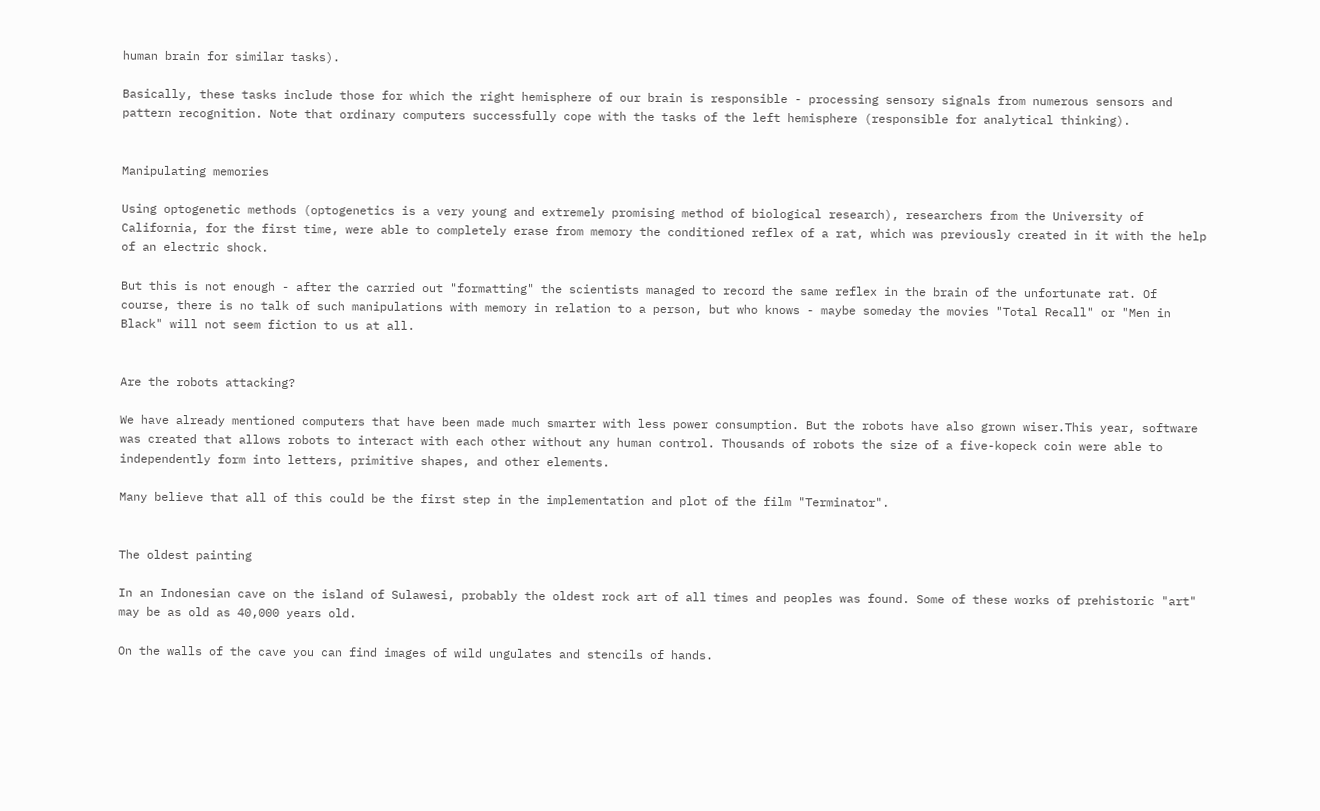human brain for similar tasks).

Basically, these tasks include those for which the right hemisphere of our brain is responsible - processing sensory signals from numerous sensors and pattern recognition. Note that ordinary computers successfully cope with the tasks of the left hemisphere (responsible for analytical thinking).


Manipulating memories

Using optogenetic methods (optogenetics is a very young and extremely promising method of biological research), researchers from the University of California, for the first time, were able to completely erase from memory the conditioned reflex of a rat, which was previously created in it with the help of an electric shock.

But this is not enough - after the carried out "formatting" the scientists managed to record the same reflex in the brain of the unfortunate rat. Of course, there is no talk of such manipulations with memory in relation to a person, but who knows - maybe someday the movies "Total Recall" or "Men in Black" will not seem fiction to us at all.


Are the robots attacking?

We have already mentioned computers that have been made much smarter with less power consumption. But the robots have also grown wiser.This year, software was created that allows robots to interact with each other without any human control. Thousands of robots the size of a five-kopeck coin were able to independently form into letters, primitive shapes, and other elements.

Many believe that all of this could be the first step in the implementation and plot of the film "Terminator".


The oldest painting

In an Indonesian cave on the island of Sulawesi, probably the oldest rock art of all times and peoples was found. Some of these works of prehistoric "art" may be as old as 40,000 years old.

On the walls of the cave you can find images of wild ungulates and stencils of hands.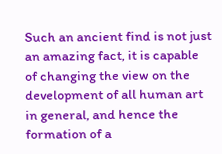Such an ancient find is not just an amazing fact, it is capable of changing the view on the development of all human art in general, and hence the formation of a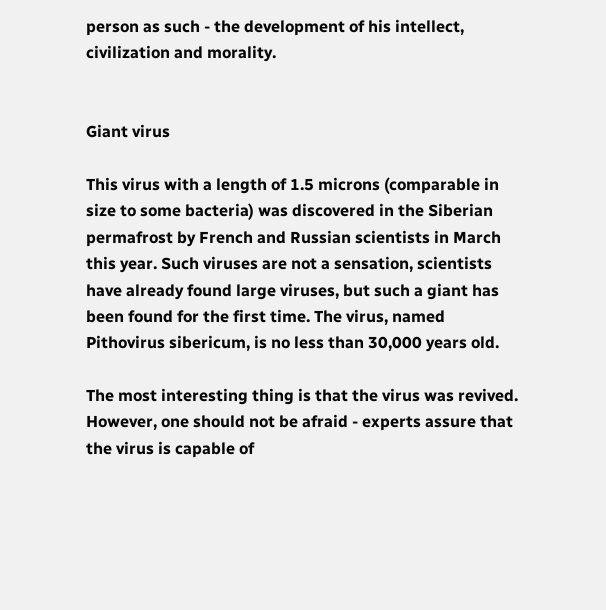person as such - the development of his intellect, civilization and morality.


Giant virus

This virus with a length of 1.5 microns (comparable in size to some bacteria) was discovered in the Siberian permafrost by French and Russian scientists in March this year. Such viruses are not a sensation, scientists have already found large viruses, but such a giant has been found for the first time. The virus, named Pithovirus sibericum, is no less than 30,000 years old.

The most interesting thing is that the virus was revived. However, one should not be afraid - experts assure that the virus is capable of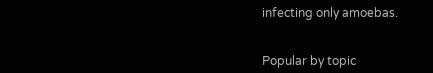infecting only amoebas.


Popular by topic